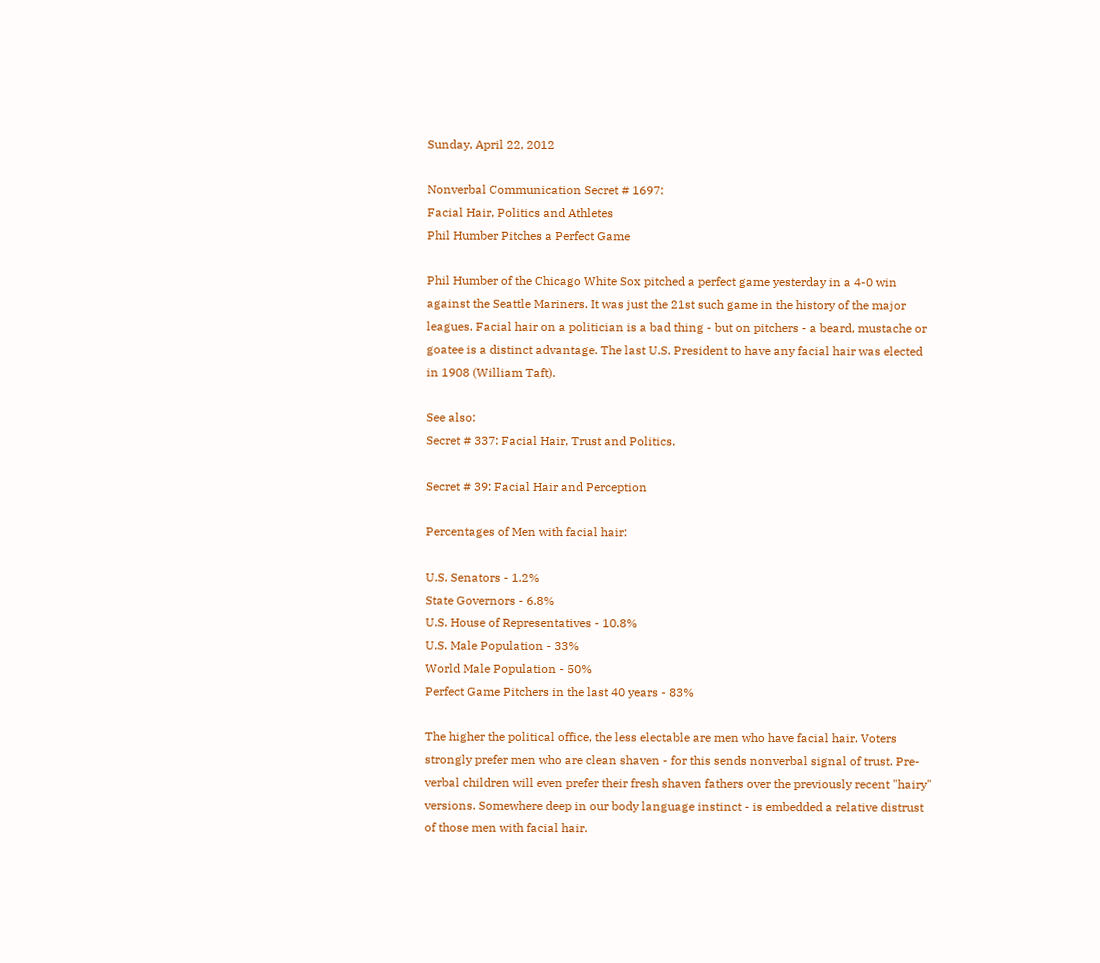Sunday, April 22, 2012

Nonverbal Communication Secret # 1697:
Facial Hair, Politics and Athletes
Phil Humber Pitches a Perfect Game

Phil Humber of the Chicago White Sox pitched a perfect game yesterday in a 4-0 win against the Seattle Mariners. It was just the 21st such game in the history of the major leagues. Facial hair on a politician is a bad thing - but on pitchers - a beard, mustache or goatee is a distinct advantage. The last U.S. President to have any facial hair was elected in 1908 (William Taft).

See also:
Secret # 337: Facial Hair, Trust and Politics.

Secret # 39: Facial Hair and Perception

Percentages of Men with facial hair:

U.S. Senators - 1.2%
State Governors - 6.8%
U.S. House of Representatives - 10.8%
U.S. Male Population - 33%
World Male Population - 50%
Perfect Game Pitchers in the last 40 years - 83%

The higher the political office, the less electable are men who have facial hair. Voters strongly prefer men who are clean shaven - for this sends nonverbal signal of trust. Pre-verbal children will even prefer their fresh shaven fathers over the previously recent "hairy" versions. Somewhere deep in our body language instinct - is embedded a relative distrust of those men with facial hair.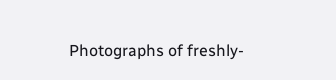Photographs of freshly-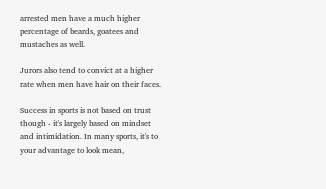arrested men have a much higher percentage of beards, goatees and mustaches as well.

Jurors also tend to convict at a higher rate when men have hair on their faces.

Success in sports is not based on trust though - it's largely based on mindset and intimidation. In many sports, it's to your advantage to look mean,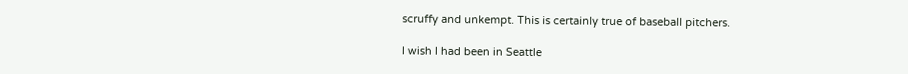scruffy and unkempt. This is certainly true of baseball pitchers.

I wish I had been in Seattle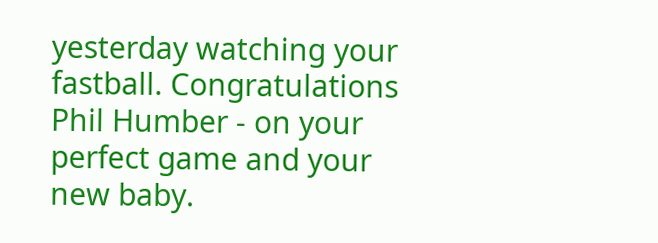yesterday watching your fastball. Congratulations Phil Humber - on your perfect game and your new baby.